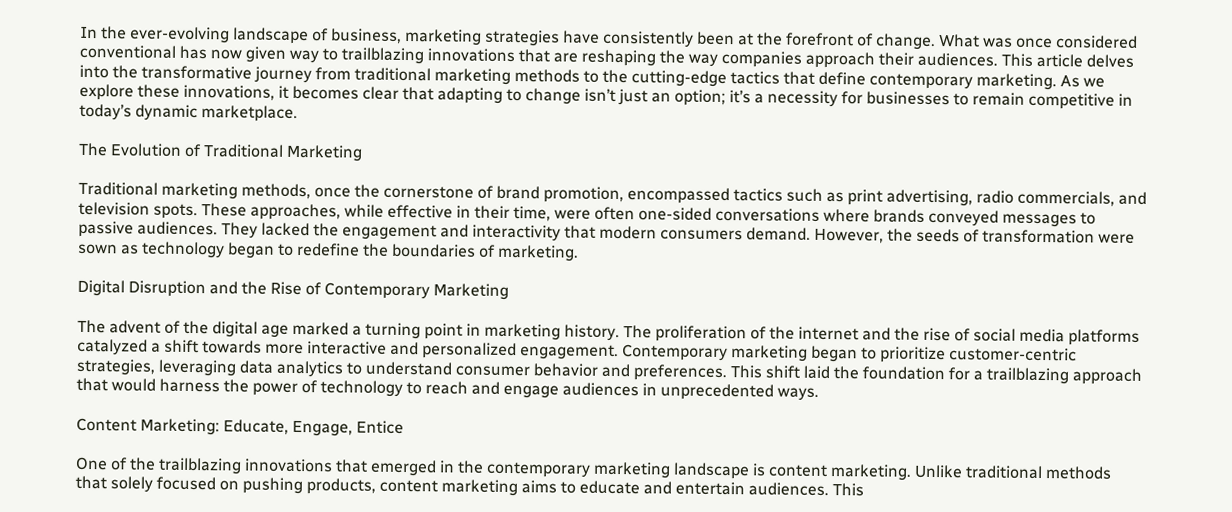In the ever-evolving landscape of business, marketing strategies have consistently been at the forefront of change. What was once considered conventional has now given way to trailblazing innovations that are reshaping the way companies approach their audiences. This article delves into the transformative journey from traditional marketing methods to the cutting-edge tactics that define contemporary marketing. As we explore these innovations, it becomes clear that adapting to change isn’t just an option; it’s a necessity for businesses to remain competitive in today’s dynamic marketplace.

The Evolution of Traditional Marketing

Traditional marketing methods, once the cornerstone of brand promotion, encompassed tactics such as print advertising, radio commercials, and television spots. These approaches, while effective in their time, were often one-sided conversations where brands conveyed messages to passive audiences. They lacked the engagement and interactivity that modern consumers demand. However, the seeds of transformation were sown as technology began to redefine the boundaries of marketing.

Digital Disruption and the Rise of Contemporary Marketing

The advent of the digital age marked a turning point in marketing history. The proliferation of the internet and the rise of social media platforms catalyzed a shift towards more interactive and personalized engagement. Contemporary marketing began to prioritize customer-centric strategies, leveraging data analytics to understand consumer behavior and preferences. This shift laid the foundation for a trailblazing approach that would harness the power of technology to reach and engage audiences in unprecedented ways.

Content Marketing: Educate, Engage, Entice

One of the trailblazing innovations that emerged in the contemporary marketing landscape is content marketing. Unlike traditional methods that solely focused on pushing products, content marketing aims to educate and entertain audiences. This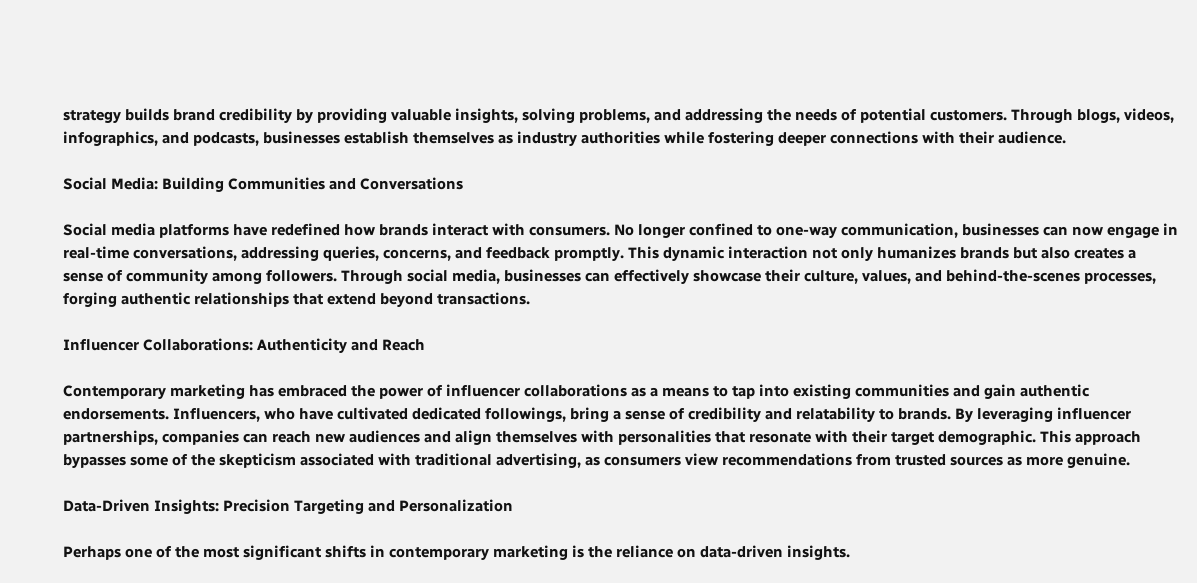strategy builds brand credibility by providing valuable insights, solving problems, and addressing the needs of potential customers. Through blogs, videos, infographics, and podcasts, businesses establish themselves as industry authorities while fostering deeper connections with their audience.

Social Media: Building Communities and Conversations

Social media platforms have redefined how brands interact with consumers. No longer confined to one-way communication, businesses can now engage in real-time conversations, addressing queries, concerns, and feedback promptly. This dynamic interaction not only humanizes brands but also creates a sense of community among followers. Through social media, businesses can effectively showcase their culture, values, and behind-the-scenes processes, forging authentic relationships that extend beyond transactions.

Influencer Collaborations: Authenticity and Reach

Contemporary marketing has embraced the power of influencer collaborations as a means to tap into existing communities and gain authentic endorsements. Influencers, who have cultivated dedicated followings, bring a sense of credibility and relatability to brands. By leveraging influencer partnerships, companies can reach new audiences and align themselves with personalities that resonate with their target demographic. This approach bypasses some of the skepticism associated with traditional advertising, as consumers view recommendations from trusted sources as more genuine.

Data-Driven Insights: Precision Targeting and Personalization

Perhaps one of the most significant shifts in contemporary marketing is the reliance on data-driven insights.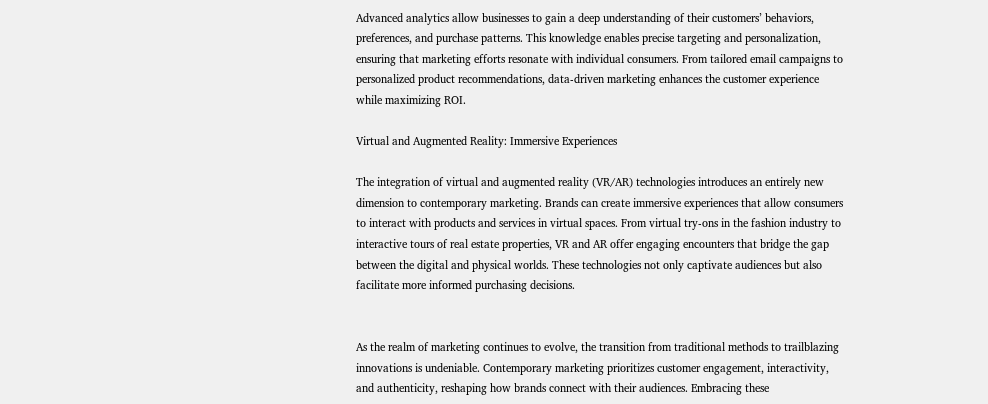Advanced analytics allow businesses to gain a deep understanding of their customers’ behaviors, preferences, and purchase patterns. This knowledge enables precise targeting and personalization, ensuring that marketing efforts resonate with individual consumers. From tailored email campaigns to personalized product recommendations, data-driven marketing enhances the customer experience while maximizing ROI.

Virtual and Augmented Reality: Immersive Experiences

The integration of virtual and augmented reality (VR/AR) technologies introduces an entirely new dimension to contemporary marketing. Brands can create immersive experiences that allow consumers to interact with products and services in virtual spaces. From virtual try-ons in the fashion industry to interactive tours of real estate properties, VR and AR offer engaging encounters that bridge the gap between the digital and physical worlds. These technologies not only captivate audiences but also facilitate more informed purchasing decisions.


As the realm of marketing continues to evolve, the transition from traditional methods to trailblazing innovations is undeniable. Contemporary marketing prioritizes customer engagement, interactivity, and authenticity, reshaping how brands connect with their audiences. Embracing these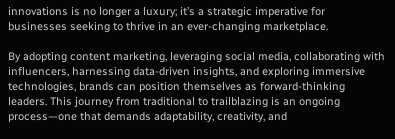innovations is no longer a luxury; it’s a strategic imperative for businesses seeking to thrive in an ever-changing marketplace.

By adopting content marketing, leveraging social media, collaborating with influencers, harnessing data-driven insights, and exploring immersive technologies, brands can position themselves as forward-thinking leaders. This journey from traditional to trailblazing is an ongoing process—one that demands adaptability, creativity, and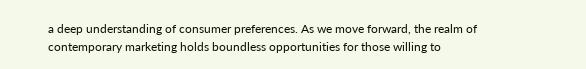a deep understanding of consumer preferences. As we move forward, the realm of contemporary marketing holds boundless opportunities for those willing to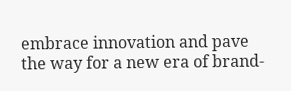embrace innovation and pave the way for a new era of brand-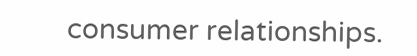consumer relationships.